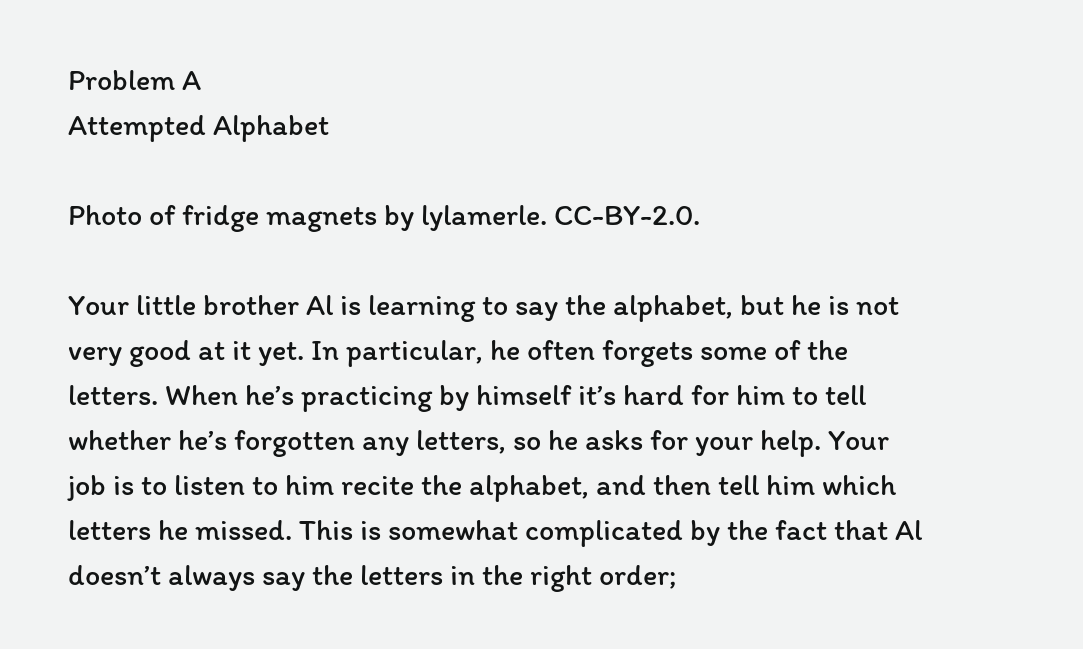Problem A
Attempted Alphabet

Photo of fridge magnets by lylamerle. CC-BY-2.0.

Your little brother Al is learning to say the alphabet, but he is not very good at it yet. In particular, he often forgets some of the letters. When he’s practicing by himself it’s hard for him to tell whether he’s forgotten any letters, so he asks for your help. Your job is to listen to him recite the alphabet, and then tell him which letters he missed. This is somewhat complicated by the fact that Al doesn’t always say the letters in the right order;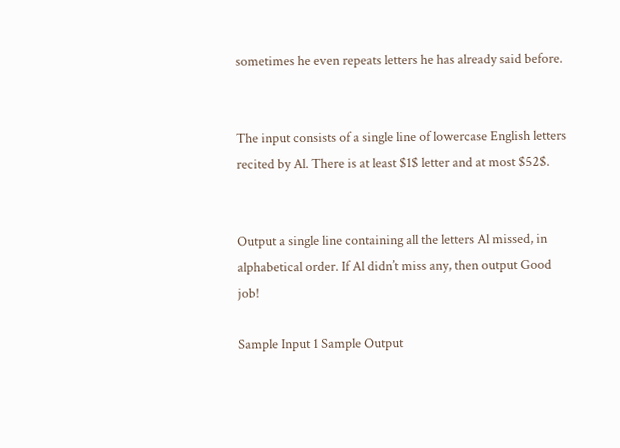sometimes he even repeats letters he has already said before.


The input consists of a single line of lowercase English letters recited by Al. There is at least $1$ letter and at most $52$.


Output a single line containing all the letters Al missed, in alphabetical order. If Al didn’t miss any, then output Good job!

Sample Input 1 Sample Output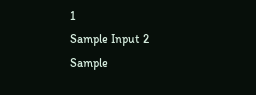1
Sample Input 2 Sample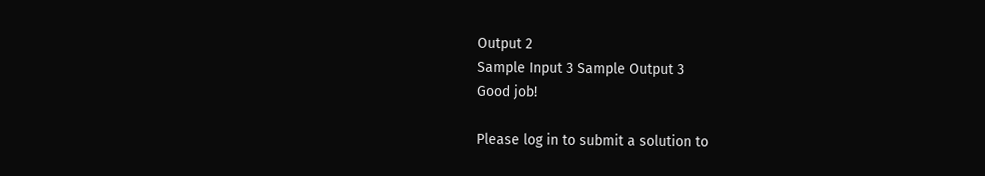Output 2
Sample Input 3 Sample Output 3
Good job!

Please log in to submit a solution to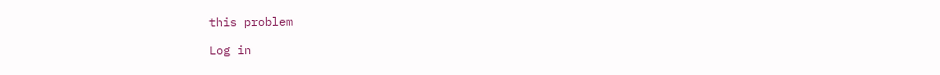this problem

Log in